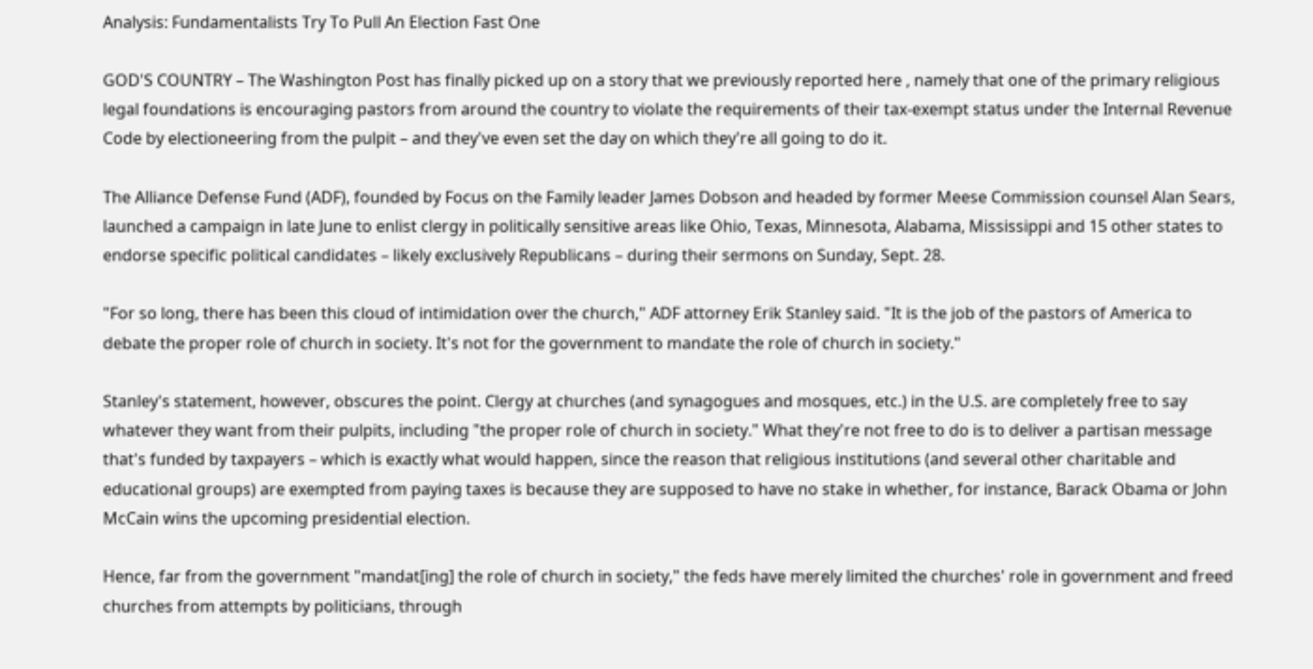Analysis: Fundamentalists Try To Pull An Election Fast One

GOD'S COUNTRY – The Washington Post has finally picked up on a story that we previously reported here , namely that one of the primary religious legal foundations is encouraging pastors from around the country to violate the requirements of their tax-exempt status under the Internal Revenue Code by electioneering from the pulpit – and they've even set the day on which they're all going to do it.

The Alliance Defense Fund (ADF), founded by Focus on the Family leader James Dobson and headed by former Meese Commission counsel Alan Sears, launched a campaign in late June to enlist clergy in politically sensitive areas like Ohio, Texas, Minnesota, Alabama, Mississippi and 15 other states to endorse specific political candidates – likely exclusively Republicans – during their sermons on Sunday, Sept. 28.

"For so long, there has been this cloud of intimidation over the church," ADF attorney Erik Stanley said. "It is the job of the pastors of America to debate the proper role of church in society. It's not for the government to mandate the role of church in society."

Stanley's statement, however, obscures the point. Clergy at churches (and synagogues and mosques, etc.) in the U.S. are completely free to say whatever they want from their pulpits, including "the proper role of church in society." What they're not free to do is to deliver a partisan message that's funded by taxpayers – which is exactly what would happen, since the reason that religious institutions (and several other charitable and educational groups) are exempted from paying taxes is because they are supposed to have no stake in whether, for instance, Barack Obama or John McCain wins the upcoming presidential election.

Hence, far from the government "mandat[ing] the role of church in society," the feds have merely limited the churches' role in government and freed churches from attempts by politicians, through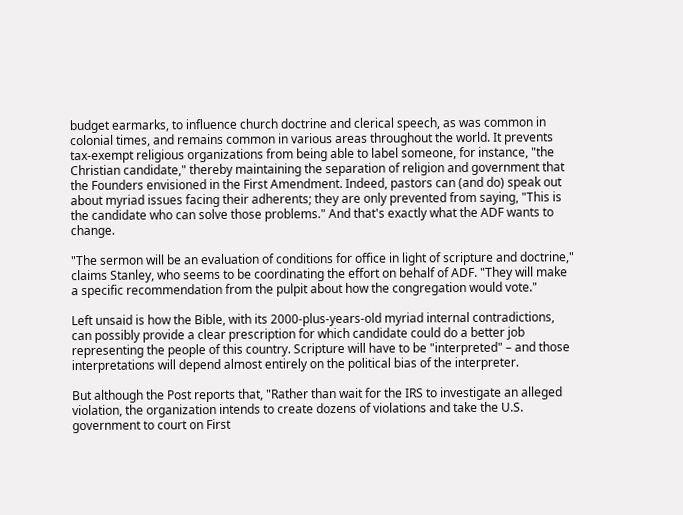budget earmarks, to influence church doctrine and clerical speech, as was common in colonial times, and remains common in various areas throughout the world. It prevents tax-exempt religious organizations from being able to label someone, for instance, "the Christian candidate," thereby maintaining the separation of religion and government that the Founders envisioned in the First Amendment. Indeed, pastors can (and do) speak out about myriad issues facing their adherents; they are only prevented from saying, "This is the candidate who can solve those problems." And that's exactly what the ADF wants to change.

"The sermon will be an evaluation of conditions for office in light of scripture and doctrine," claims Stanley, who seems to be coordinating the effort on behalf of ADF. "They will make a specific recommendation from the pulpit about how the congregation would vote."

Left unsaid is how the Bible, with its 2000-plus-years-old myriad internal contradictions, can possibly provide a clear prescription for which candidate could do a better job representing the people of this country. Scripture will have to be "interpreted" – and those interpretations will depend almost entirely on the political bias of the interpreter.

But although the Post reports that, "Rather than wait for the IRS to investigate an alleged violation, the organization intends to create dozens of violations and take the U.S. government to court on First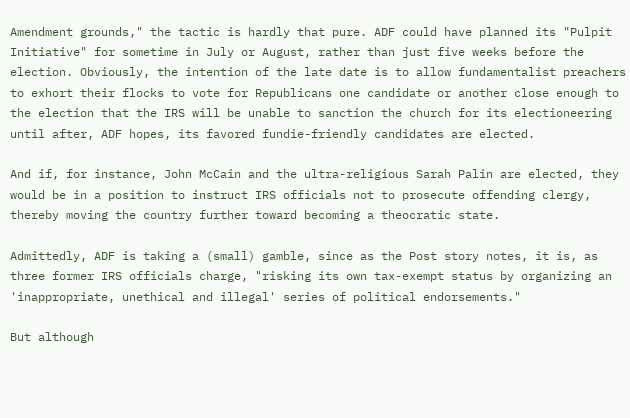Amendment grounds," the tactic is hardly that pure. ADF could have planned its "Pulpit Initiative" for sometime in July or August, rather than just five weeks before the election. Obviously, the intention of the late date is to allow fundamentalist preachers to exhort their flocks to vote for Republicans one candidate or another close enough to the election that the IRS will be unable to sanction the church for its electioneering until after, ADF hopes, its favored fundie-friendly candidates are elected.

And if, for instance, John McCain and the ultra-religious Sarah Palin are elected, they would be in a position to instruct IRS officials not to prosecute offending clergy, thereby moving the country further toward becoming a theocratic state.

Admittedly, ADF is taking a (small) gamble, since as the Post story notes, it is, as three former IRS officials charge, "risking its own tax-exempt status by organizing an 'inappropriate, unethical and illegal' series of political endorsements."

But although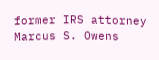former IRS attorney Marcus S. Owens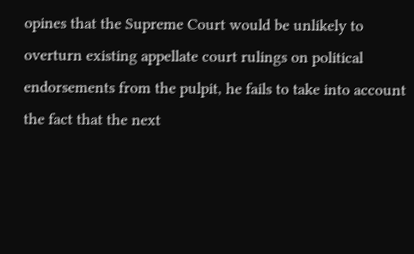opines that the Supreme Court would be unlikely to overturn existing appellate court rulings on political endorsements from the pulpit, he fails to take into account the fact that the next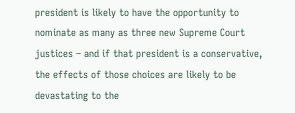president is likely to have the opportunity to nominate as many as three new Supreme Court justices – and if that president is a conservative, the effects of those choices are likely to be devastating to the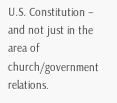U.S. Constitution – and not just in the area of church/government relations.